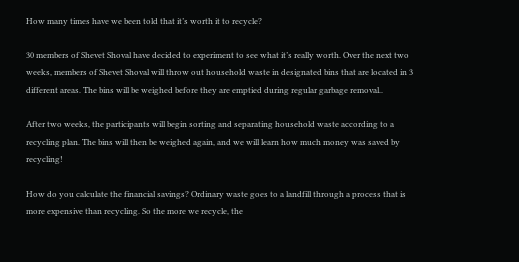How many times have we been told that it’s worth it to recycle?

30 members of Shevet Shoval have decided to experiment to see what it’s really worth. Over the next two weeks, members of Shevet Shoval will throw out household waste in designated bins that are located in 3 different areas. The bins will be weighed before they are emptied during regular garbage removal..

After two weeks, the participants will begin sorting and separating household waste according to a recycling plan. The bins will then be weighed again, and we will learn how much money was saved by recycling!

How do you calculate the financial savings? Ordinary waste goes to a landfill through a process that is more expensive than recycling. So the more we recycle, the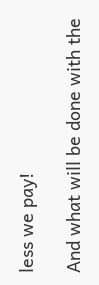less we pay!

And what will be done with the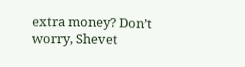extra money? Don’t worry, Shevet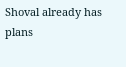Shoval already has plans